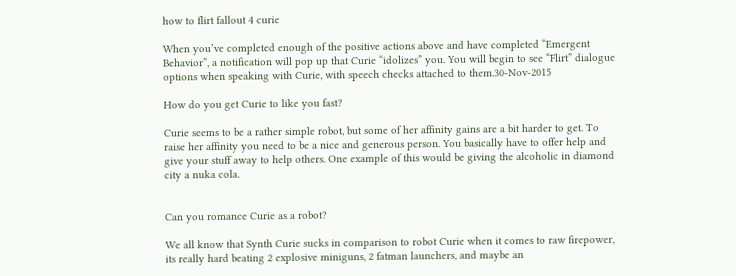how to flirt fallout 4 curie

When you’ve completed enough of the positive actions above and have completed “Emergent Behavior”, a notification will pop up that Curie “idolizes” you. You will begin to see “Flirt” dialogue options when speaking with Curie, with speech checks attached to them.30-Nov-2015

How do you get Curie to like you fast?

Curie seems to be a rather simple robot, but some of her affinity gains are a bit harder to get. To raise her affinity you need to be a nice and generous person. You basically have to offer help and give your stuff away to help others. One example of this would be giving the alcoholic in diamond city a nuka cola.


Can you romance Curie as a robot?

We all know that Synth Curie sucks in comparison to robot Curie when it comes to raw firepower, its really hard beating 2 explosive miniguns, 2 fatman launchers, and maybe an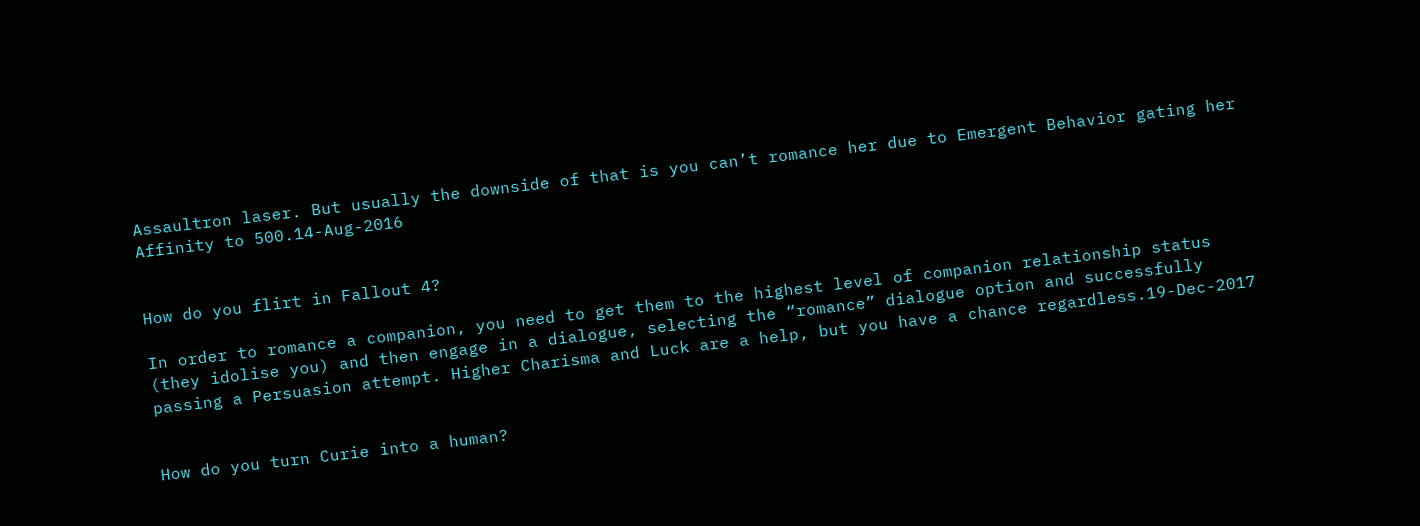Assaultron laser. But usually the downside of that is you can’t romance her due to Emergent Behavior gating her Affinity to 500.14-Aug-2016


How do you flirt in Fallout 4?

In order to romance a companion, you need to get them to the highest level of companion relationship status (they idolise you) and then engage in a dialogue, selecting the “romance” dialogue option and successfully passing a Persuasion attempt. Higher Charisma and Luck are a help, but you have a chance regardless.19-Dec-2017


How do you turn Curie into a human?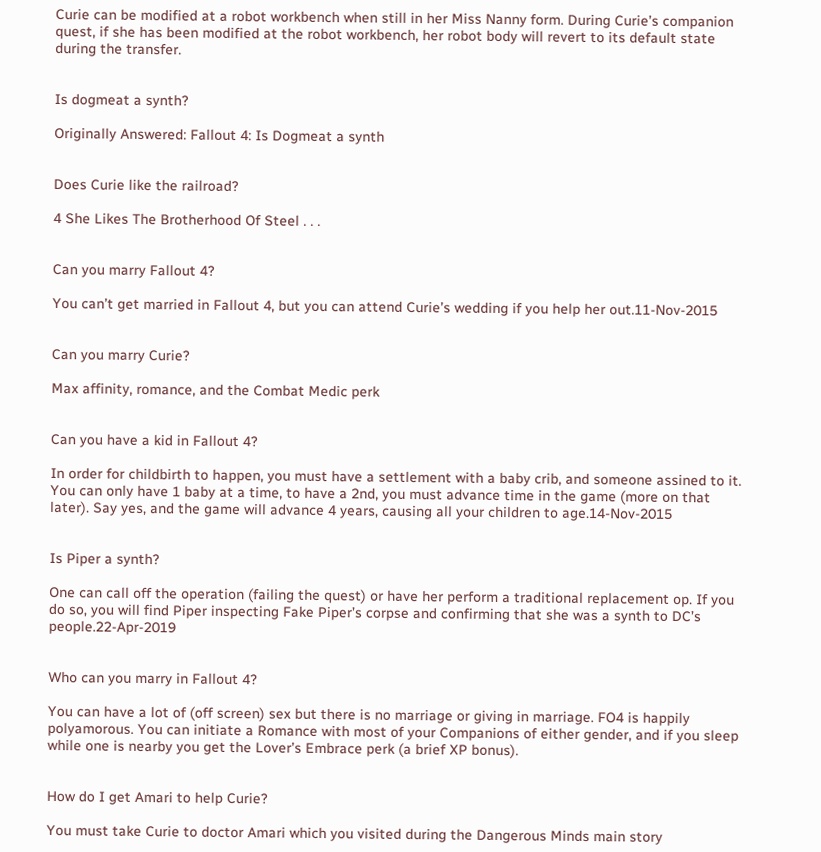Curie can be modified at a robot workbench when still in her Miss Nanny form. During Curie’s companion quest, if she has been modified at the robot workbench, her robot body will revert to its default state during the transfer.


Is dogmeat a synth?

Originally Answered: Fallout 4: Is Dogmeat a synth


Does Curie like the railroad?

4 She Likes The Brotherhood Of Steel . . .


Can you marry Fallout 4?

You can’t get married in Fallout 4, but you can attend Curie’s wedding if you help her out.11-Nov-2015


Can you marry Curie?

Max affinity, romance, and the Combat Medic perk


Can you have a kid in Fallout 4?

In order for childbirth to happen, you must have a settlement with a baby crib, and someone assined to it. You can only have 1 baby at a time, to have a 2nd, you must advance time in the game (more on that later). Say yes, and the game will advance 4 years, causing all your children to age.14-Nov-2015


Is Piper a synth?

One can call off the operation (failing the quest) or have her perform a traditional replacement op. If you do so, you will find Piper inspecting Fake Piper’s corpse and confirming that she was a synth to DC’s people.22-Apr-2019


Who can you marry in Fallout 4?

You can have a lot of (off screen) sex but there is no marriage or giving in marriage. FO4 is happily polyamorous. You can initiate a Romance with most of your Companions of either gender, and if you sleep while one is nearby you get the Lover’s Embrace perk (a brief XP bonus).


How do I get Amari to help Curie?

You must take Curie to doctor Amari which you visited during the Dangerous Minds main story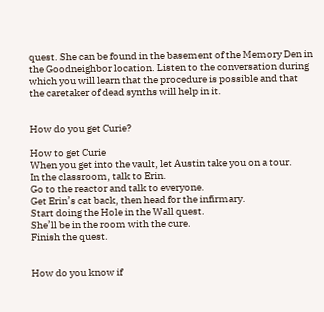quest. She can be found in the basement of the Memory Den in the Goodneighbor location. Listen to the conversation during which you will learn that the procedure is possible and that the caretaker of dead synths will help in it.


How do you get Curie?

How to get Curie
When you get into the vault, let Austin take you on a tour.
In the classroom, talk to Erin.
Go to the reactor and talk to everyone.
Get Erin’s cat back, then head for the infirmary.
Start doing the Hole in the Wall quest.
She’ll be in the room with the cure.
Finish the quest.


How do you know if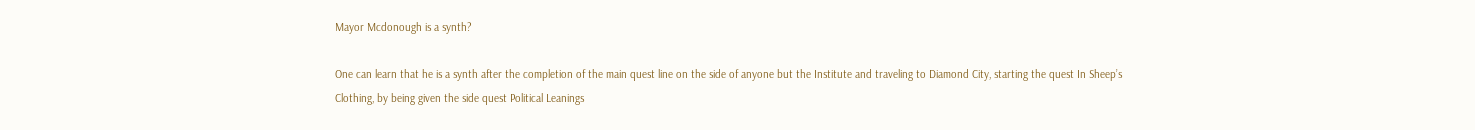Mayor Mcdonough is a synth?

One can learn that he is a synth after the completion of the main quest line on the side of anyone but the Institute and traveling to Diamond City, starting the quest In Sheep’s Clothing, by being given the side quest Political Leanings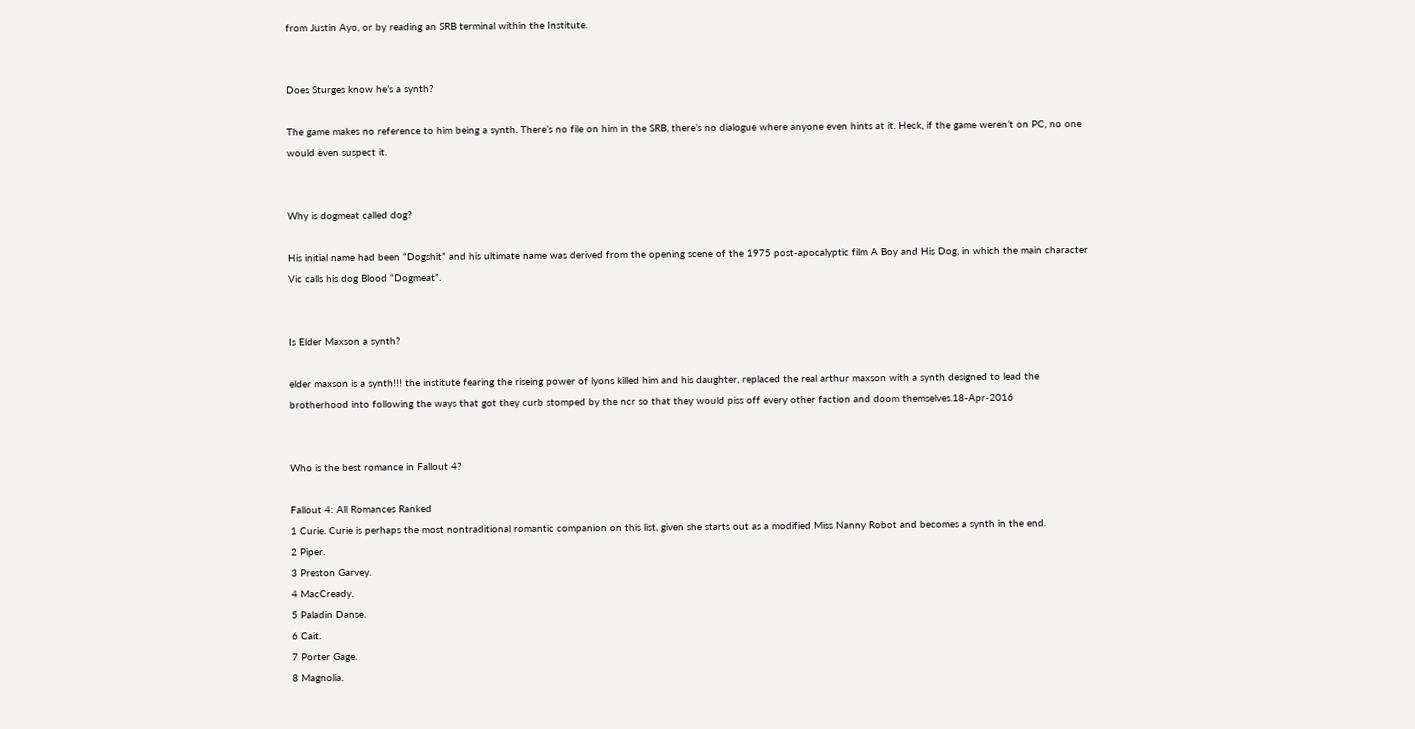from Justin Ayo, or by reading an SRB terminal within the Institute.


Does Sturges know he’s a synth?

The game makes no reference to him being a synth. There’s no file on him in the SRB, there’s no dialogue where anyone even hints at it. Heck, if the game weren’t on PC, no one would even suspect it.


Why is dogmeat called dog?

His initial name had been “Dogshit” and his ultimate name was derived from the opening scene of the 1975 post-apocalyptic film A Boy and His Dog, in which the main character Vic calls his dog Blood “Dogmeat”.


Is Elder Maxson a synth?

elder maxson is a synth!!! the institute fearing the riseing power of lyons killed him and his daughter, replaced the real arthur maxson with a synth designed to lead the brotherhood into following the ways that got they curb stomped by the ncr so that they would piss off every other faction and doom themselves.18-Apr-2016


Who is the best romance in Fallout 4?

Fallout 4: All Romances Ranked
1 Curie. Curie is perhaps the most nontraditional romantic companion on this list, given she starts out as a modified Miss Nanny Robot and becomes a synth in the end.
2 Piper.
3 Preston Garvey.
4 MacCready.
5 Paladin Danse.
6 Cait.
7 Porter Gage.
8 Magnolia.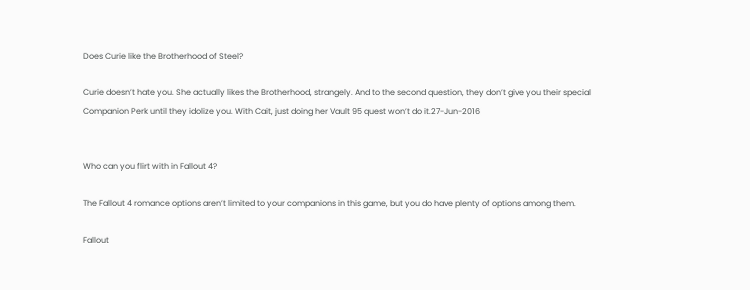Does Curie like the Brotherhood of Steel?

Curie doesn’t hate you. She actually likes the Brotherhood, strangely. And to the second question, they don’t give you their special Companion Perk until they idolize you. With Cait, just doing her Vault 95 quest won’t do it.27-Jun-2016


Who can you flirt with in Fallout 4?

The Fallout 4 romance options aren’t limited to your companions in this game, but you do have plenty of options among them.

Fallout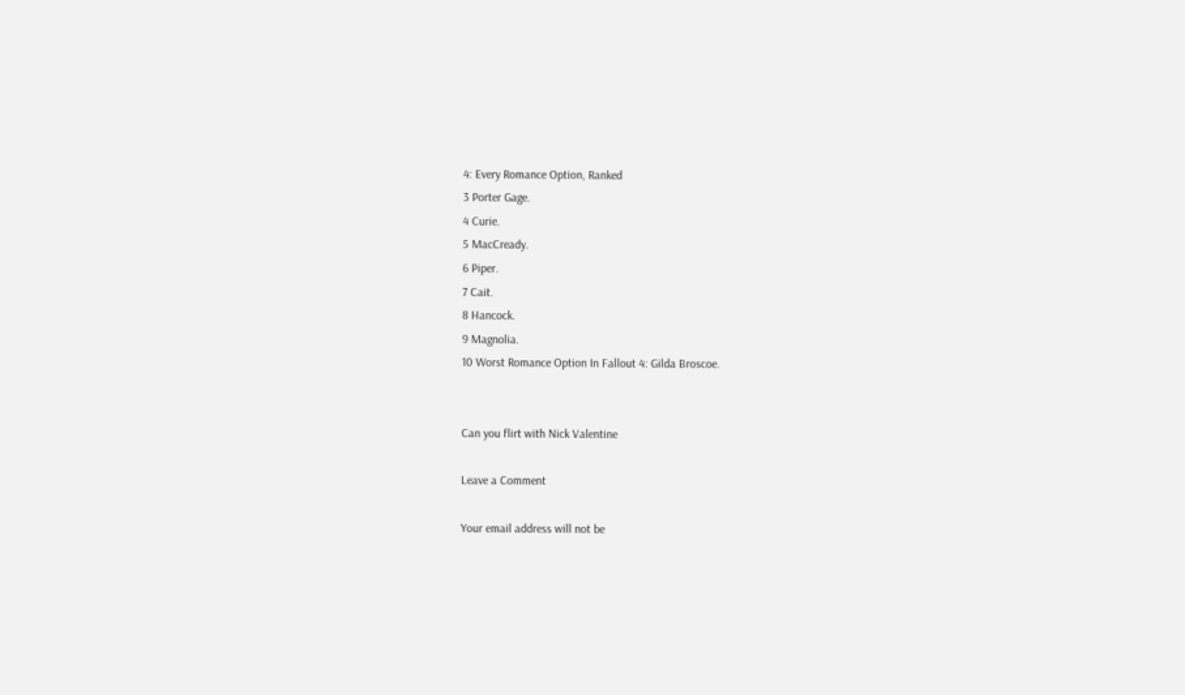4: Every Romance Option, Ranked
3 Porter Gage.
4 Curie.
5 MacCready.
6 Piper.
7 Cait.
8 Hancock.
9 Magnolia.
10 Worst Romance Option In Fallout 4: Gilda Broscoe.


Can you flirt with Nick Valentine

Leave a Comment

Your email address will not be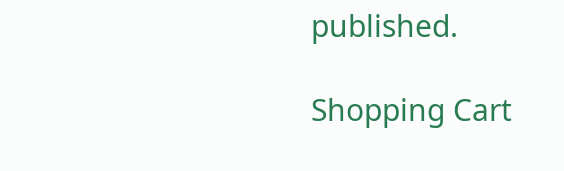published.

Shopping Cart